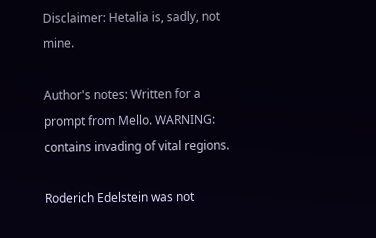Disclaimer: Hetalia is, sadly, not mine.

Author's notes: Written for a prompt from Mello. WARNING: contains invading of vital regions.

Roderich Edelstein was not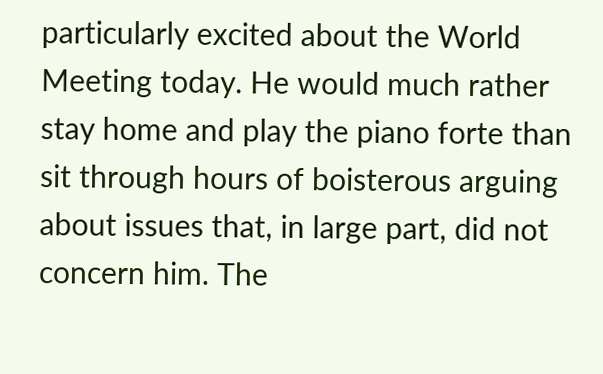particularly excited about the World Meeting today. He would much rather stay home and play the piano forte than sit through hours of boisterous arguing about issues that, in large part, did not concern him. The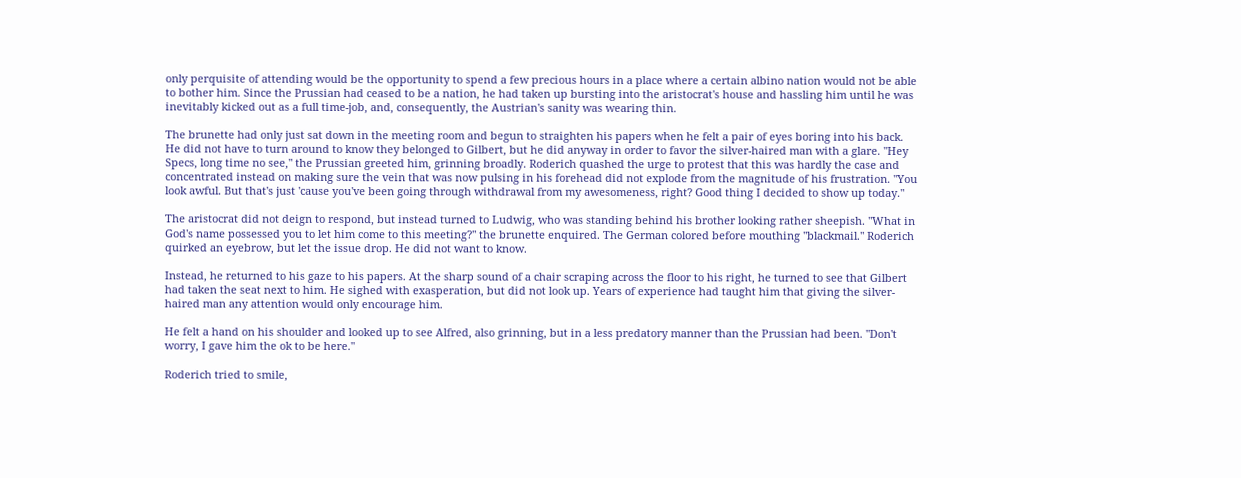only perquisite of attending would be the opportunity to spend a few precious hours in a place where a certain albino nation would not be able to bother him. Since the Prussian had ceased to be a nation, he had taken up bursting into the aristocrat's house and hassling him until he was inevitably kicked out as a full time-job, and, consequently, the Austrian's sanity was wearing thin.

The brunette had only just sat down in the meeting room and begun to straighten his papers when he felt a pair of eyes boring into his back. He did not have to turn around to know they belonged to Gilbert, but he did anyway in order to favor the silver-haired man with a glare. "Hey Specs, long time no see," the Prussian greeted him, grinning broadly. Roderich quashed the urge to protest that this was hardly the case and concentrated instead on making sure the vein that was now pulsing in his forehead did not explode from the magnitude of his frustration. "You look awful. But that's just 'cause you've been going through withdrawal from my awesomeness, right? Good thing I decided to show up today."

The aristocrat did not deign to respond, but instead turned to Ludwig, who was standing behind his brother looking rather sheepish. "What in God's name possessed you to let him come to this meeting?" the brunette enquired. The German colored before mouthing "blackmail." Roderich quirked an eyebrow, but let the issue drop. He did not want to know.

Instead, he returned to his gaze to his papers. At the sharp sound of a chair scraping across the floor to his right, he turned to see that Gilbert had taken the seat next to him. He sighed with exasperation, but did not look up. Years of experience had taught him that giving the silver-haired man any attention would only encourage him.

He felt a hand on his shoulder and looked up to see Alfred, also grinning, but in a less predatory manner than the Prussian had been. "Don't worry, I gave him the ok to be here."

Roderich tried to smile,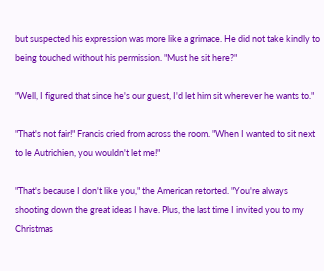but suspected his expression was more like a grimace. He did not take kindly to being touched without his permission. "Must he sit here?"

"Well, I figured that since he's our guest, I'd let him sit wherever he wants to."

"That's not fair!" Francis cried from across the room. "When I wanted to sit next to le Autrichien, you wouldn't let me!"

"That's because I don't like you," the American retorted. "You're always shooting down the great ideas I have. Plus, the last time I invited you to my Christmas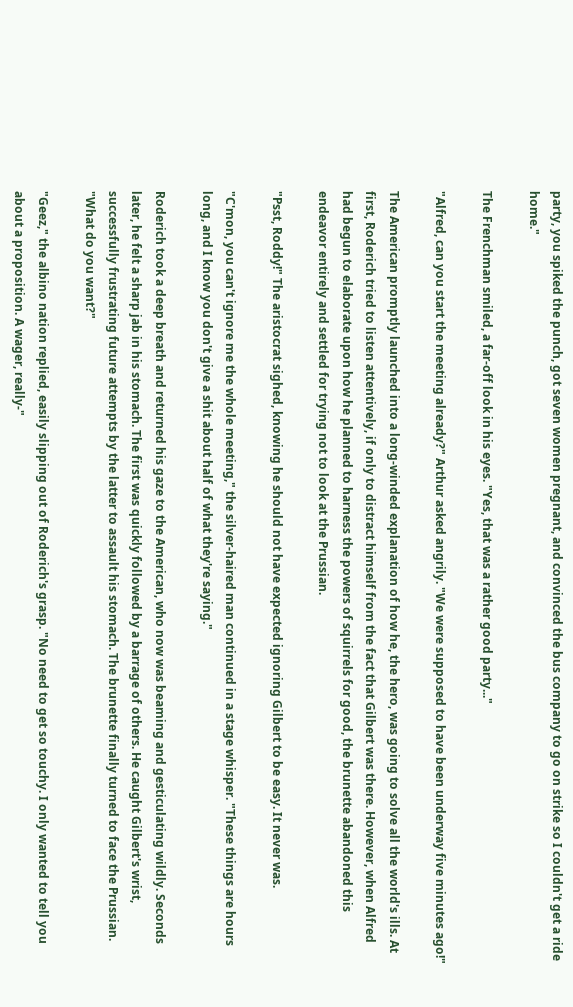party, you spiked the punch, got seven women pregnant, and convinced the bus company to go on strike so I couldn't get a ride home."

The Frenchman smiled, a far-off look in his eyes. "Yes, that was a rather good party..."

"Alfred, can you start the meeting already?" Arthur asked angrily. "We were supposed to have been underway five minutes ago!"

The American promptly launched into a long-winded explanation of how he, the hero, was going to solve all the world's ills. At first, Roderich tried to listen attentively, if only to distract himself from the fact that Gilbert was there. However, when Alfred had begun to elaborate upon how he planned to harness the powers of squirrels for good, the brunette abandoned this endeavor entirely and settled for trying not to look at the Prussian.

"Psst, Roddy!" The aristocrat sighed, knowing he should not have expected ignoring Gilbert to be easy. It never was.

"C'mon, you can't ignore me the whole meeting," the silver-haired man continued in a stage whisper. "These things are hours long, and I know you don't give a shit about half of what they're saying."

Roderich took a deep breath and returned his gaze to the American, who now was beaming and gesticulating wildly. Seconds later, he felt a sharp jab in his stomach. The first was quickly followed by a barrage of others. He caught Gilbert's wrist, successfully frustrating future attempts by the latter to assault his stomach. The brunette finally turned to face the Prussian. "What do you want?"

"Geez," the albino nation replied, easily slipping out of Roderich's grasp. "No need to get so touchy. I only wanted to tell you about a proposition. A wager, really-"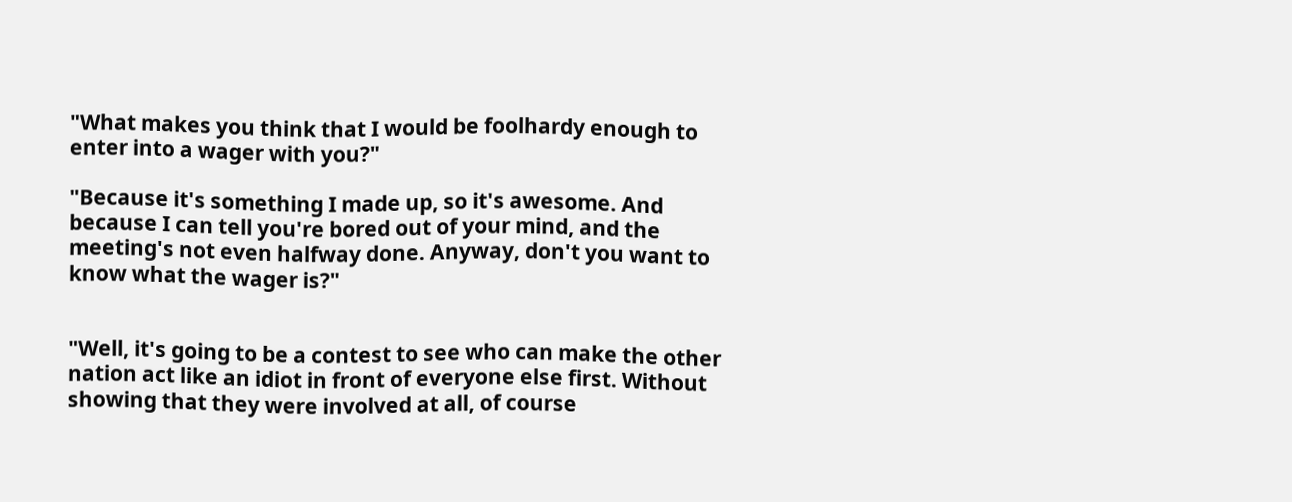"What makes you think that I would be foolhardy enough to enter into a wager with you?"

"Because it's something I made up, so it's awesome. And because I can tell you're bored out of your mind, and the meeting's not even halfway done. Anyway, don't you want to know what the wager is?"


"Well, it's going to be a contest to see who can make the other nation act like an idiot in front of everyone else first. Without showing that they were involved at all, of course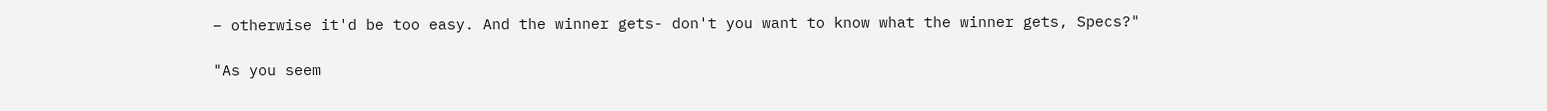– otherwise it'd be too easy. And the winner gets- don't you want to know what the winner gets, Specs?"

"As you seem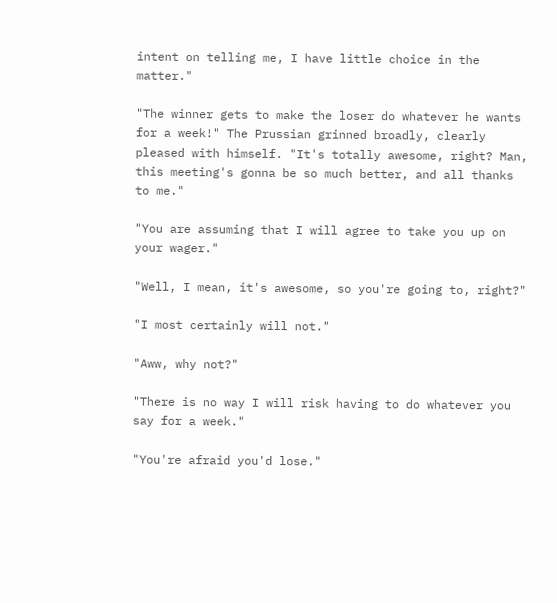intent on telling me, I have little choice in the matter."

"The winner gets to make the loser do whatever he wants for a week!" The Prussian grinned broadly, clearly pleased with himself. "It's totally awesome, right? Man, this meeting's gonna be so much better, and all thanks to me."

"You are assuming that I will agree to take you up on your wager."

"Well, I mean, it's awesome, so you're going to, right?"

"I most certainly will not."

"Aww, why not?"

"There is no way I will risk having to do whatever you say for a week."

"You're afraid you'd lose."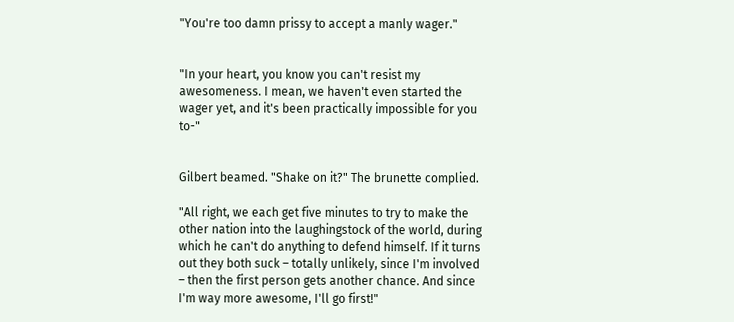"You're too damn prissy to accept a manly wager."


"In your heart, you know you can't resist my awesomeness. I mean, we haven't even started the wager yet, and it's been practically impossible for you to-"


Gilbert beamed. "Shake on it?" The brunette complied.

"All right, we each get five minutes to try to make the other nation into the laughingstock of the world, during which he can't do anything to defend himself. If it turns out they both suck – totally unlikely, since I'm involved – then the first person gets another chance. And since I'm way more awesome, I'll go first!"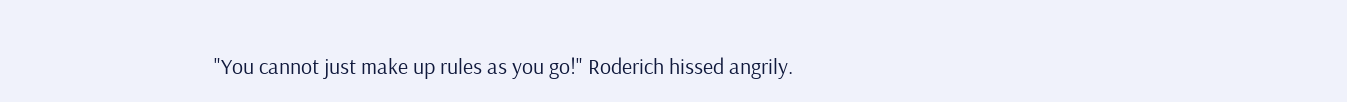"You cannot just make up rules as you go!" Roderich hissed angrily.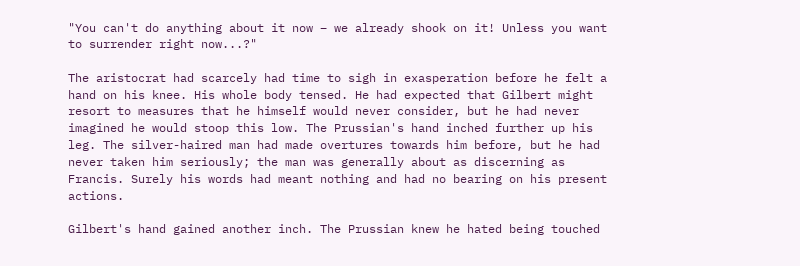"You can't do anything about it now – we already shook on it! Unless you want to surrender right now...?"

The aristocrat had scarcely had time to sigh in exasperation before he felt a hand on his knee. His whole body tensed. He had expected that Gilbert might resort to measures that he himself would never consider, but he had never imagined he would stoop this low. The Prussian's hand inched further up his leg. The silver-haired man had made overtures towards him before, but he had never taken him seriously; the man was generally about as discerning as Francis. Surely his words had meant nothing and had no bearing on his present actions.

Gilbert's hand gained another inch. The Prussian knew he hated being touched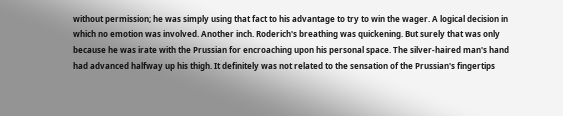without permission; he was simply using that fact to his advantage to try to win the wager. A logical decision in which no emotion was involved. Another inch. Roderich's breathing was quickening. But surely that was only because he was irate with the Prussian for encroaching upon his personal space. The silver-haired man's hand had advanced halfway up his thigh. It definitely was not related to the sensation of the Prussian's fingertips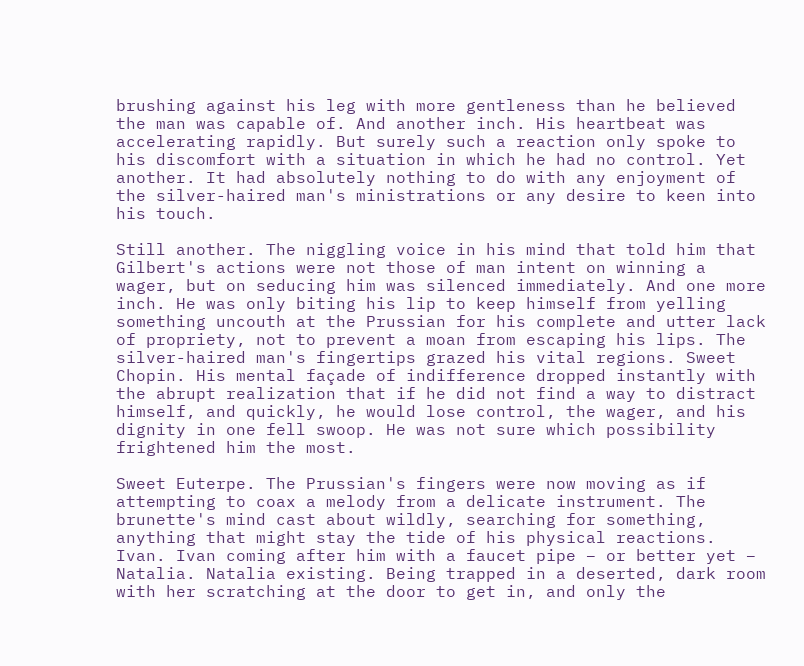brushing against his leg with more gentleness than he believed the man was capable of. And another inch. His heartbeat was accelerating rapidly. But surely such a reaction only spoke to his discomfort with a situation in which he had no control. Yet another. It had absolutely nothing to do with any enjoyment of the silver-haired man's ministrations or any desire to keen into his touch.

Still another. The niggling voice in his mind that told him that Gilbert's actions were not those of man intent on winning a wager, but on seducing him was silenced immediately. And one more inch. He was only biting his lip to keep himself from yelling something uncouth at the Prussian for his complete and utter lack of propriety, not to prevent a moan from escaping his lips. The silver-haired man's fingertips grazed his vital regions. Sweet Chopin. His mental façade of indifference dropped instantly with the abrupt realization that if he did not find a way to distract himself, and quickly, he would lose control, the wager, and his dignity in one fell swoop. He was not sure which possibility frightened him the most.

Sweet Euterpe. The Prussian's fingers were now moving as if attempting to coax a melody from a delicate instrument. The brunette's mind cast about wildly, searching for something, anything that might stay the tide of his physical reactions. Ivan. Ivan coming after him with a faucet pipe – or better yet – Natalia. Natalia existing. Being trapped in a deserted, dark room with her scratching at the door to get in, and only the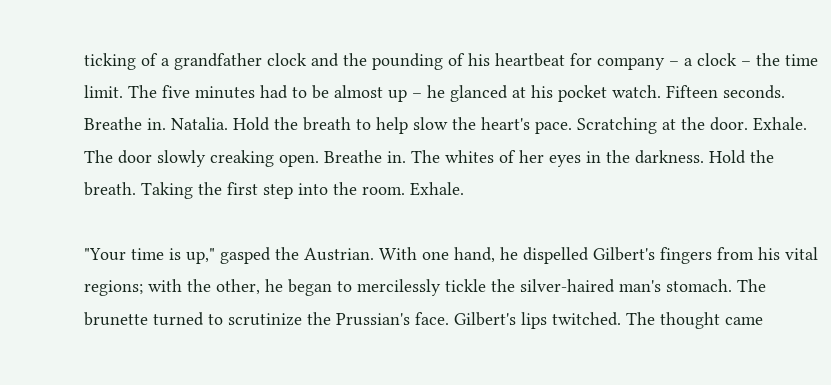ticking of a grandfather clock and the pounding of his heartbeat for company – a clock – the time limit. The five minutes had to be almost up – he glanced at his pocket watch. Fifteen seconds. Breathe in. Natalia. Hold the breath to help slow the heart's pace. Scratching at the door. Exhale. The door slowly creaking open. Breathe in. The whites of her eyes in the darkness. Hold the breath. Taking the first step into the room. Exhale.

"Your time is up," gasped the Austrian. With one hand, he dispelled Gilbert's fingers from his vital regions; with the other, he began to mercilessly tickle the silver-haired man's stomach. The brunette turned to scrutinize the Prussian's face. Gilbert's lips twitched. The thought came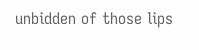unbidden of those lips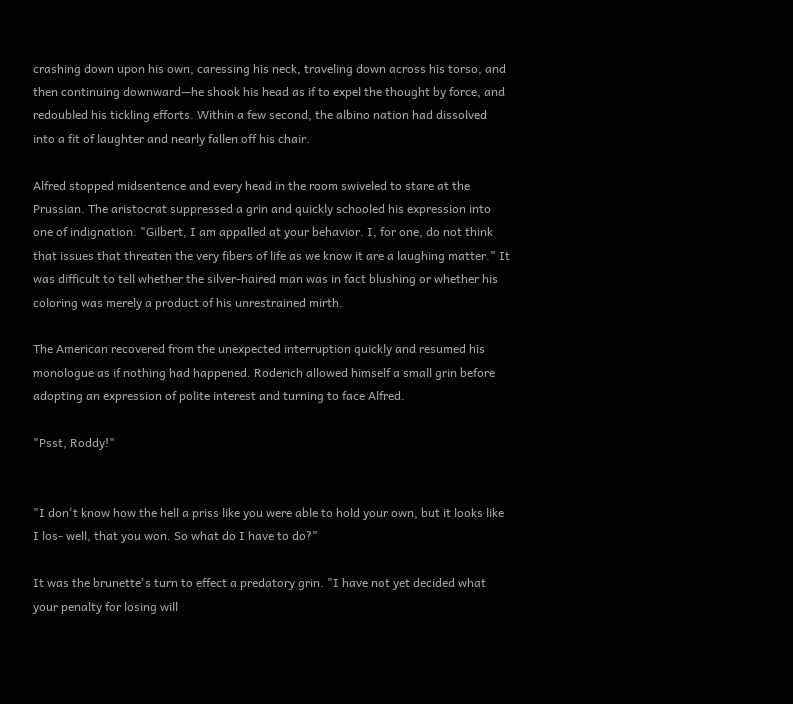crashing down upon his own, caressing his neck, traveling down across his torso, and then continuing downward—he shook his head as if to expel the thought by force, and redoubled his tickling efforts. Within a few second, the albino nation had dissolved into a fit of laughter and nearly fallen off his chair.

Alfred stopped midsentence and every head in the room swiveled to stare at the Prussian. The aristocrat suppressed a grin and quickly schooled his expression into one of indignation. "Gilbert, I am appalled at your behavior. I, for one, do not think that issues that threaten the very fibers of life as we know it are a laughing matter." It was difficult to tell whether the silver-haired man was in fact blushing or whether his coloring was merely a product of his unrestrained mirth.

The American recovered from the unexpected interruption quickly and resumed his monologue as if nothing had happened. Roderich allowed himself a small grin before adopting an expression of polite interest and turning to face Alfred.

"Psst, Roddy!"


"I don't know how the hell a priss like you were able to hold your own, but it looks like I los- well, that you won. So what do I have to do?"

It was the brunette's turn to effect a predatory grin. "I have not yet decided what your penalty for losing will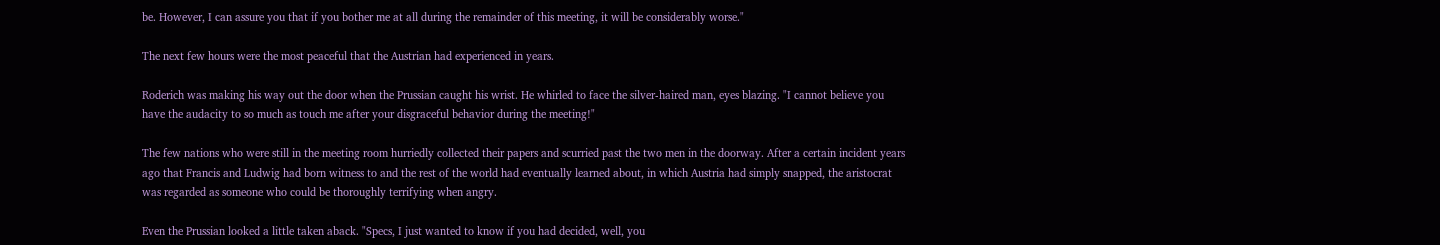be. However, I can assure you that if you bother me at all during the remainder of this meeting, it will be considerably worse."

The next few hours were the most peaceful that the Austrian had experienced in years.

Roderich was making his way out the door when the Prussian caught his wrist. He whirled to face the silver-haired man, eyes blazing. "I cannot believe you have the audacity to so much as touch me after your disgraceful behavior during the meeting!"

The few nations who were still in the meeting room hurriedly collected their papers and scurried past the two men in the doorway. After a certain incident years ago that Francis and Ludwig had born witness to and the rest of the world had eventually learned about, in which Austria had simply snapped, the aristocrat was regarded as someone who could be thoroughly terrifying when angry.

Even the Prussian looked a little taken aback. "Specs, I just wanted to know if you had decided, well, you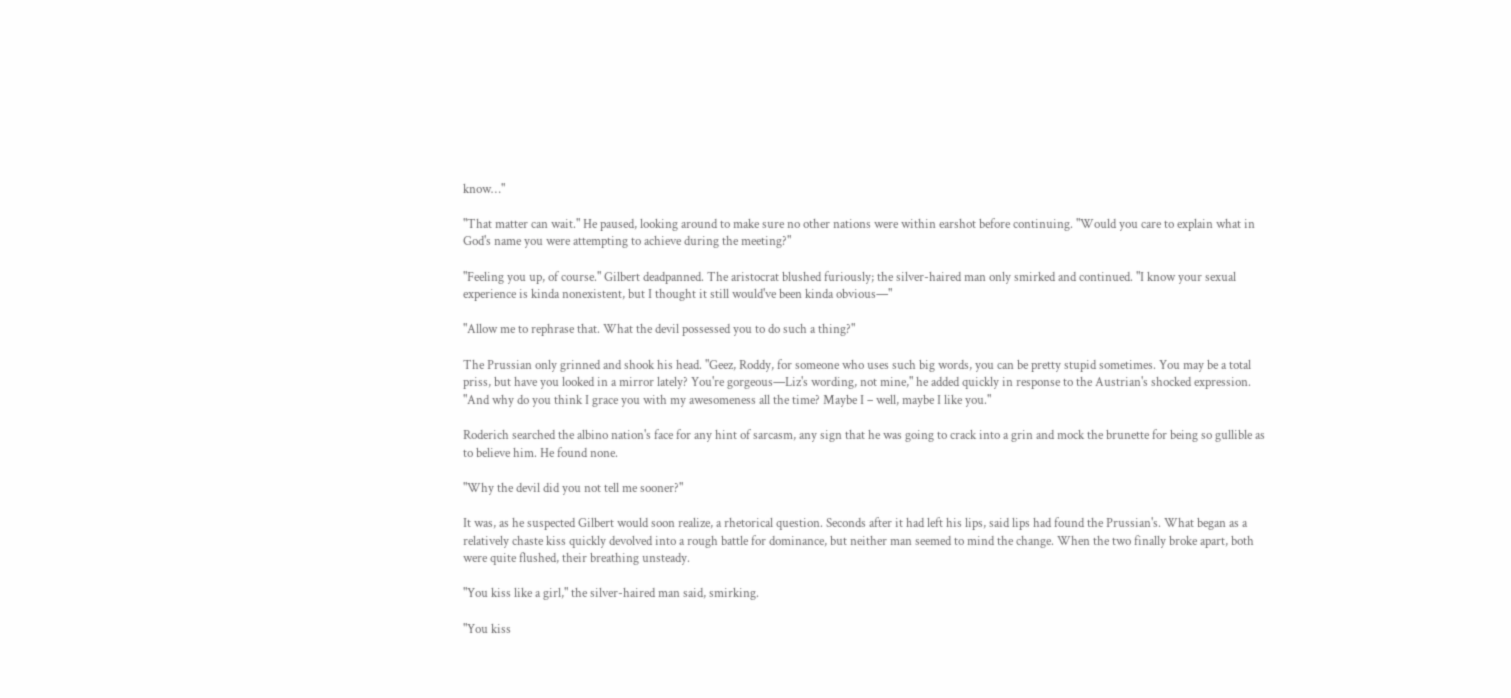know…"

"That matter can wait." He paused, looking around to make sure no other nations were within earshot before continuing. "Would you care to explain what in God's name you were attempting to achieve during the meeting?"

"Feeling you up, of course." Gilbert deadpanned. The aristocrat blushed furiously; the silver-haired man only smirked and continued. "I know your sexual experience is kinda nonexistent, but I thought it still would've been kinda obvious—"

"Allow me to rephrase that. What the devil possessed you to do such a thing?"

The Prussian only grinned and shook his head. "Geez, Roddy, for someone who uses such big words, you can be pretty stupid sometimes. You may be a total priss, but have you looked in a mirror lately? You're gorgeous—Liz's wording, not mine," he added quickly in response to the Austrian's shocked expression. "And why do you think I grace you with my awesomeness all the time? Maybe I – well, maybe I like you."

Roderich searched the albino nation's face for any hint of sarcasm, any sign that he was going to crack into a grin and mock the brunette for being so gullible as to believe him. He found none.

"Why the devil did you not tell me sooner?"

It was, as he suspected Gilbert would soon realize, a rhetorical question. Seconds after it had left his lips, said lips had found the Prussian's. What began as a relatively chaste kiss quickly devolved into a rough battle for dominance, but neither man seemed to mind the change. When the two finally broke apart, both were quite flushed, their breathing unsteady.

"You kiss like a girl," the silver-haired man said, smirking.

"You kiss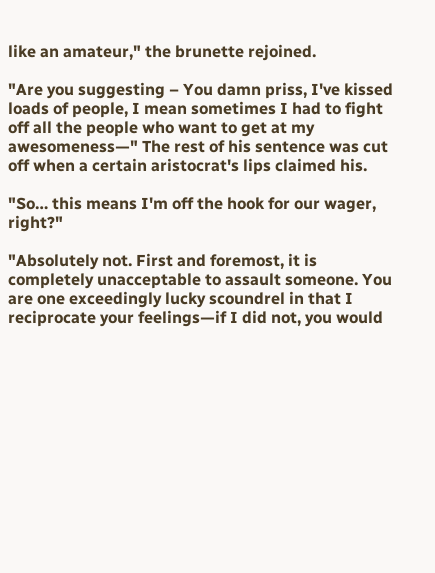like an amateur," the brunette rejoined.

"Are you suggesting – You damn priss, I've kissed loads of people, I mean sometimes I had to fight off all the people who want to get at my awesomeness—" The rest of his sentence was cut off when a certain aristocrat's lips claimed his.

"So… this means I'm off the hook for our wager, right?"

"Absolutely not. First and foremost, it is completely unacceptable to assault someone. You are one exceedingly lucky scoundrel in that I reciprocate your feelings—if I did not, you would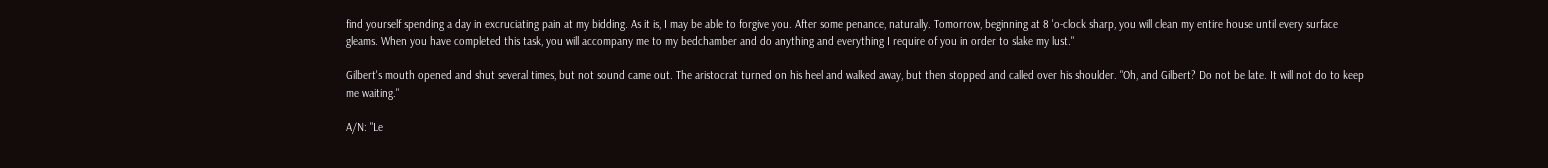find yourself spending a day in excruciating pain at my bidding. As it is, I may be able to forgive you. After some penance, naturally. Tomorrow, beginning at 8 'o-clock sharp, you will clean my entire house until every surface gleams. When you have completed this task, you will accompany me to my bedchamber and do anything and everything I require of you in order to slake my lust."

Gilbert's mouth opened and shut several times, but not sound came out. The aristocrat turned on his heel and walked away, but then stopped and called over his shoulder. "Oh, and Gilbert? Do not be late. It will not do to keep me waiting."

A/N: "Le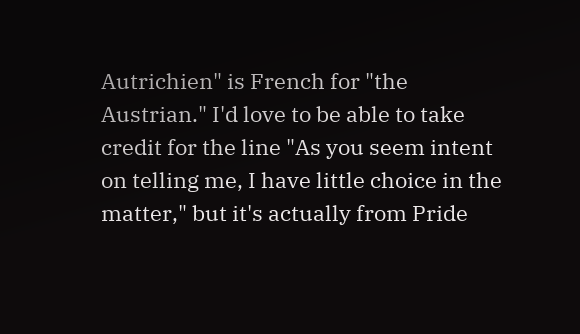Autrichien" is French for "the Austrian." I'd love to be able to take credit for the line "As you seem intent on telling me, I have little choice in the matter," but it's actually from Pride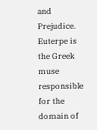and Prejudice. Euterpe is the Greek muse responsible for the domain of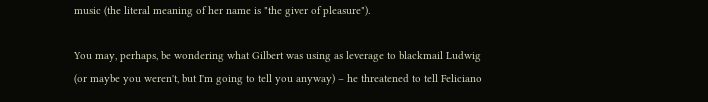music (the literal meaning of her name is "the giver of pleasure").

You may, perhaps, be wondering what Gilbert was using as leverage to blackmail Ludwig (or maybe you weren't, but I'm going to tell you anyway) – he threatened to tell Feliciano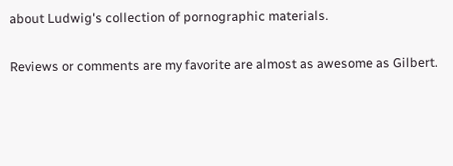about Ludwig's collection of pornographic materials.

Reviews or comments are my favorite are almost as awesome as Gilbert.